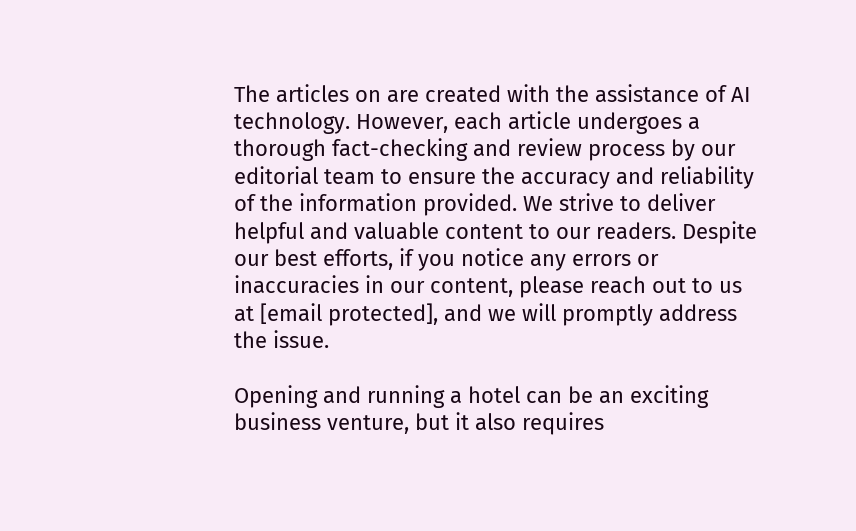The articles on are created with the assistance of AI technology. However, each article undergoes a thorough fact-checking and review process by our editorial team to ensure the accuracy and reliability of the information provided. We strive to deliver helpful and valuable content to our readers. Despite our best efforts, if you notice any errors or inaccuracies in our content, please reach out to us at [email protected], and we will promptly address the issue.

Opening and running a hotel can be an exciting business venture, but it also requires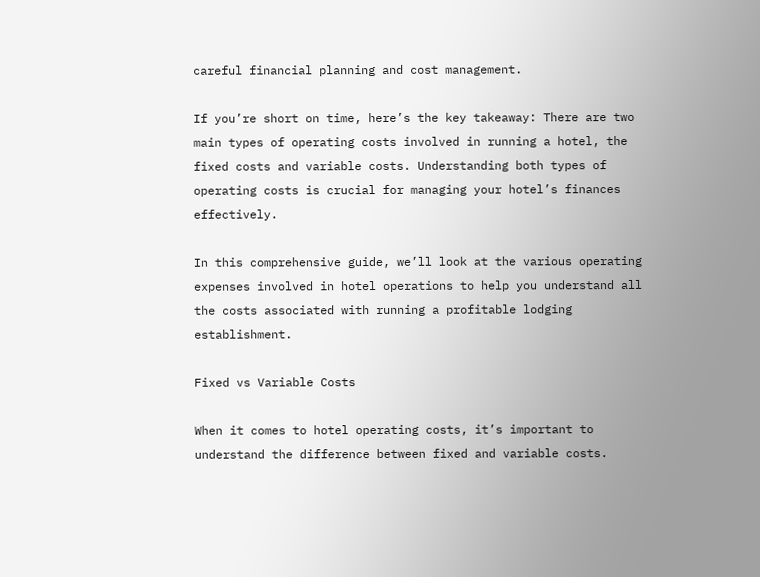careful financial planning and cost management.

If you’re short on time, here’s the key takeaway: There are two main types of operating costs involved in running a hotel, the fixed costs and variable costs. Understanding both types of operating costs is crucial for managing your hotel’s finances effectively.

In this comprehensive guide, we’ll look at the various operating expenses involved in hotel operations to help you understand all the costs associated with running a profitable lodging establishment.

Fixed vs Variable Costs

When it comes to hotel operating costs, it’s important to understand the difference between fixed and variable costs.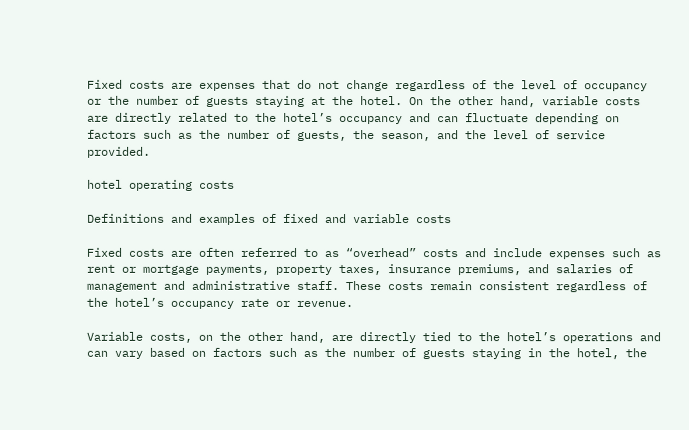Fixed costs are expenses that do not change regardless of the level of occupancy or the number of guests staying at the hotel. On the other hand, variable costs are directly related to the hotel’s occupancy and can fluctuate depending on factors such as the number of guests, the season, and the level of service provided.

hotel operating costs

Definitions and examples of fixed and variable costs

Fixed costs are often referred to as “overhead” costs and include expenses such as rent or mortgage payments, property taxes, insurance premiums, and salaries of management and administrative staff. These costs remain consistent regardless of the hotel’s occupancy rate or revenue.

Variable costs, on the other hand, are directly tied to the hotel’s operations and can vary based on factors such as the number of guests staying in the hotel, the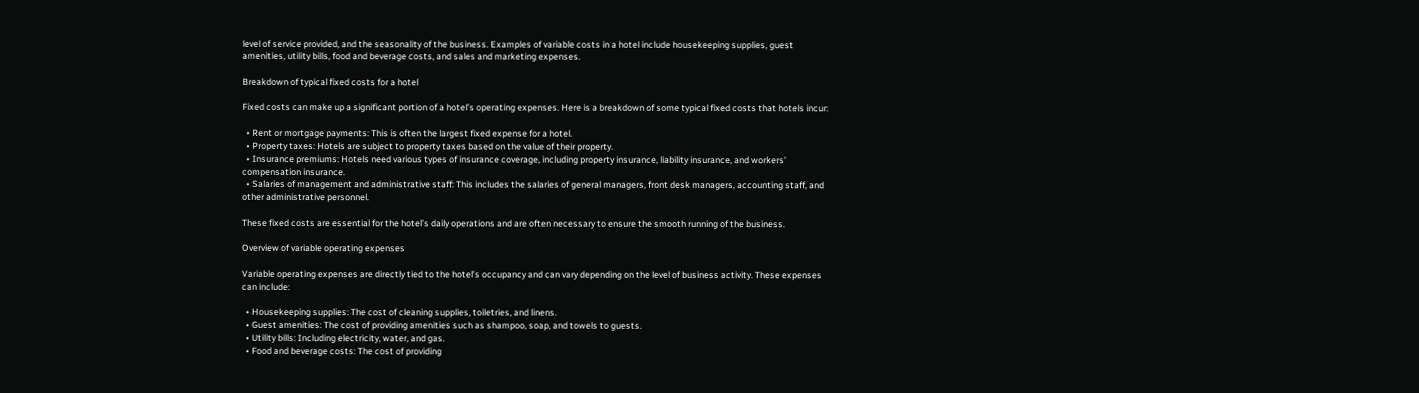level of service provided, and the seasonality of the business. Examples of variable costs in a hotel include housekeeping supplies, guest amenities, utility bills, food and beverage costs, and sales and marketing expenses.

Breakdown of typical fixed costs for a hotel

Fixed costs can make up a significant portion of a hotel’s operating expenses. Here is a breakdown of some typical fixed costs that hotels incur:

  • Rent or mortgage payments: This is often the largest fixed expense for a hotel.
  • Property taxes: Hotels are subject to property taxes based on the value of their property.
  • Insurance premiums: Hotels need various types of insurance coverage, including property insurance, liability insurance, and workers’ compensation insurance.
  • Salaries of management and administrative staff: This includes the salaries of general managers, front desk managers, accounting staff, and other administrative personnel.

These fixed costs are essential for the hotel’s daily operations and are often necessary to ensure the smooth running of the business.

Overview of variable operating expenses

Variable operating expenses are directly tied to the hotel’s occupancy and can vary depending on the level of business activity. These expenses can include:

  • Housekeeping supplies: The cost of cleaning supplies, toiletries, and linens.
  • Guest amenities: The cost of providing amenities such as shampoo, soap, and towels to guests.
  • Utility bills: Including electricity, water, and gas.
  • Food and beverage costs: The cost of providing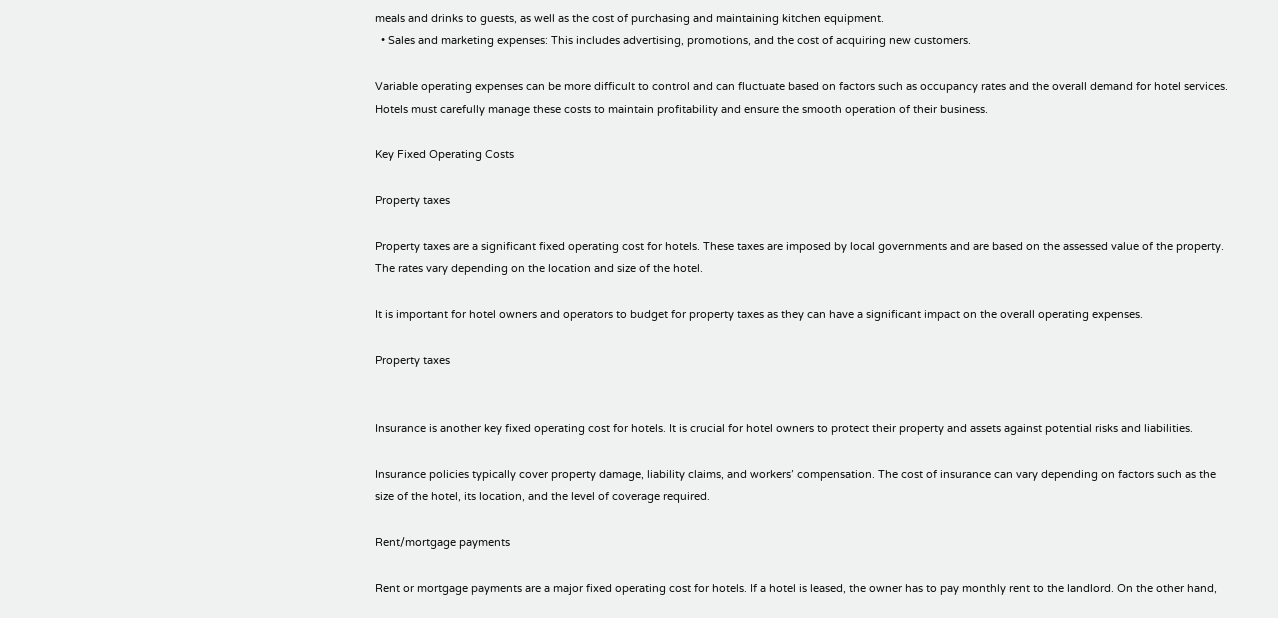meals and drinks to guests, as well as the cost of purchasing and maintaining kitchen equipment.
  • Sales and marketing expenses: This includes advertising, promotions, and the cost of acquiring new customers.

Variable operating expenses can be more difficult to control and can fluctuate based on factors such as occupancy rates and the overall demand for hotel services. Hotels must carefully manage these costs to maintain profitability and ensure the smooth operation of their business.

Key Fixed Operating Costs

Property taxes

Property taxes are a significant fixed operating cost for hotels. These taxes are imposed by local governments and are based on the assessed value of the property. The rates vary depending on the location and size of the hotel.

It is important for hotel owners and operators to budget for property taxes as they can have a significant impact on the overall operating expenses.

Property taxes


Insurance is another key fixed operating cost for hotels. It is crucial for hotel owners to protect their property and assets against potential risks and liabilities.

Insurance policies typically cover property damage, liability claims, and workers’ compensation. The cost of insurance can vary depending on factors such as the size of the hotel, its location, and the level of coverage required.

Rent/mortgage payments

Rent or mortgage payments are a major fixed operating cost for hotels. If a hotel is leased, the owner has to pay monthly rent to the landlord. On the other hand,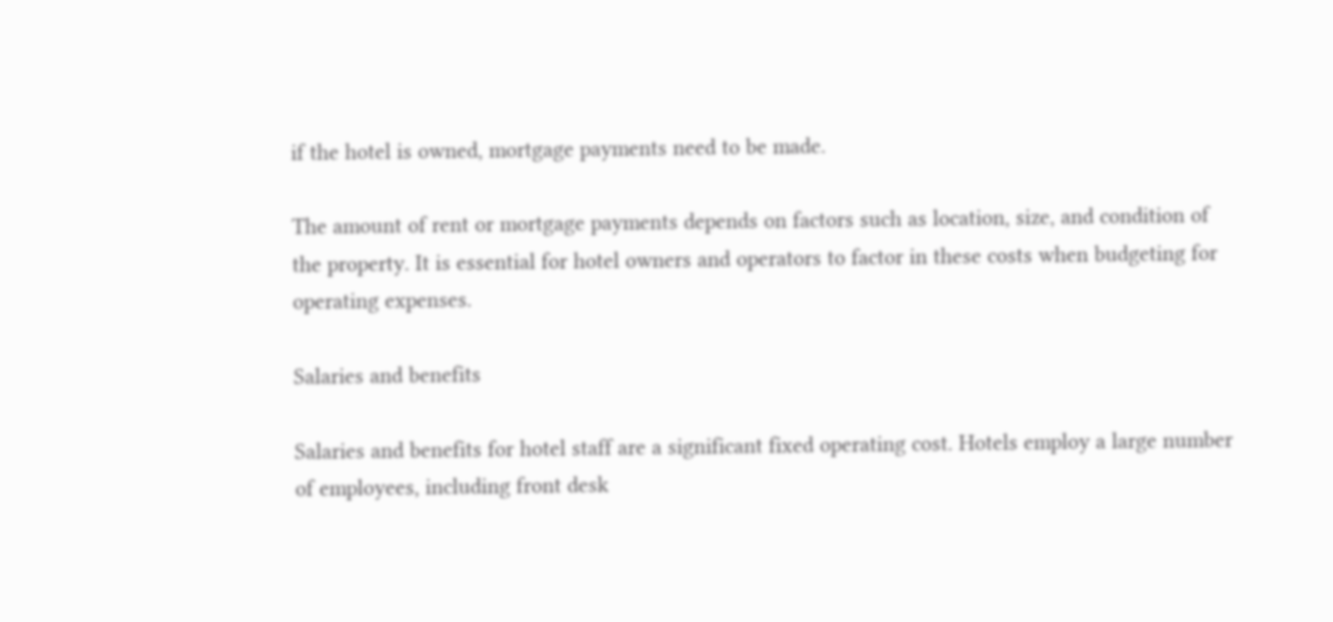if the hotel is owned, mortgage payments need to be made.

The amount of rent or mortgage payments depends on factors such as location, size, and condition of the property. It is essential for hotel owners and operators to factor in these costs when budgeting for operating expenses.

Salaries and benefits

Salaries and benefits for hotel staff are a significant fixed operating cost. Hotels employ a large number of employees, including front desk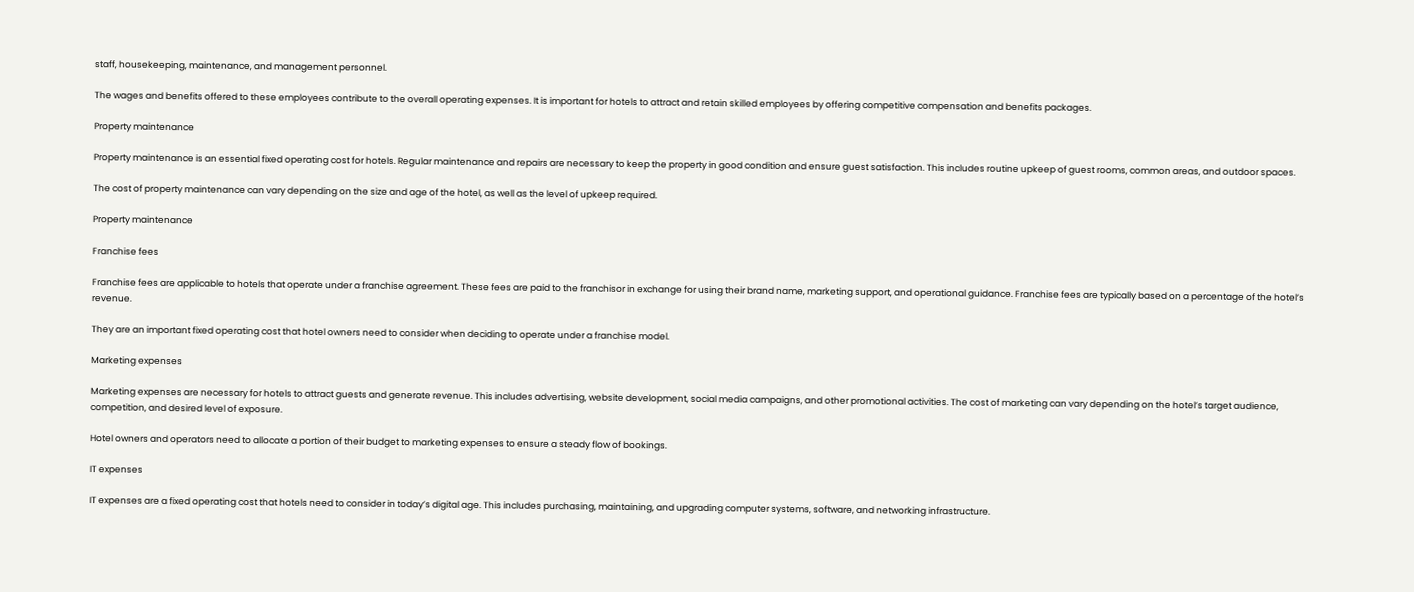staff, housekeeping, maintenance, and management personnel.

The wages and benefits offered to these employees contribute to the overall operating expenses. It is important for hotels to attract and retain skilled employees by offering competitive compensation and benefits packages.

Property maintenance

Property maintenance is an essential fixed operating cost for hotels. Regular maintenance and repairs are necessary to keep the property in good condition and ensure guest satisfaction. This includes routine upkeep of guest rooms, common areas, and outdoor spaces.

The cost of property maintenance can vary depending on the size and age of the hotel, as well as the level of upkeep required.

Property maintenance

Franchise fees

Franchise fees are applicable to hotels that operate under a franchise agreement. These fees are paid to the franchisor in exchange for using their brand name, marketing support, and operational guidance. Franchise fees are typically based on a percentage of the hotel’s revenue.

They are an important fixed operating cost that hotel owners need to consider when deciding to operate under a franchise model.

Marketing expenses

Marketing expenses are necessary for hotels to attract guests and generate revenue. This includes advertising, website development, social media campaigns, and other promotional activities. The cost of marketing can vary depending on the hotel’s target audience, competition, and desired level of exposure.

Hotel owners and operators need to allocate a portion of their budget to marketing expenses to ensure a steady flow of bookings.

IT expenses

IT expenses are a fixed operating cost that hotels need to consider in today’s digital age. This includes purchasing, maintaining, and upgrading computer systems, software, and networking infrastructure.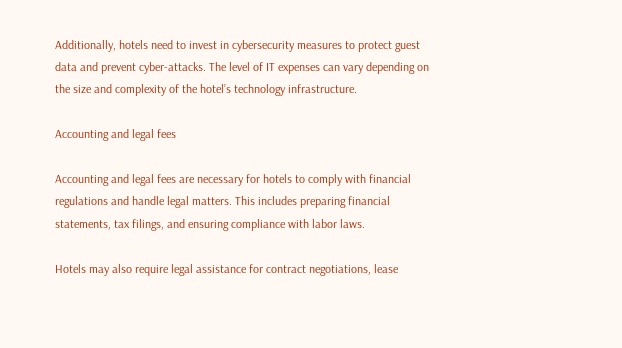Additionally, hotels need to invest in cybersecurity measures to protect guest data and prevent cyber-attacks. The level of IT expenses can vary depending on the size and complexity of the hotel’s technology infrastructure.

Accounting and legal fees

Accounting and legal fees are necessary for hotels to comply with financial regulations and handle legal matters. This includes preparing financial statements, tax filings, and ensuring compliance with labor laws.

Hotels may also require legal assistance for contract negotiations, lease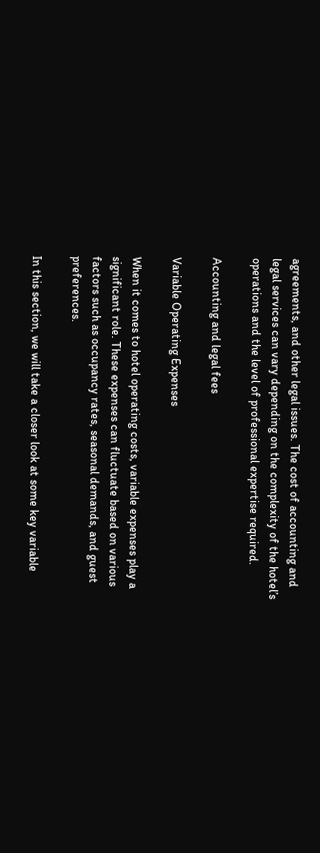agreements, and other legal issues. The cost of accounting and legal services can vary depending on the complexity of the hotel’s operations and the level of professional expertise required.

Accounting and legal fees

Variable Operating Expenses

When it comes to hotel operating costs, variable expenses play a significant role. These expenses can fluctuate based on various factors such as occupancy rates, seasonal demands, and guest preferences.

In this section, we will take a closer look at some key variable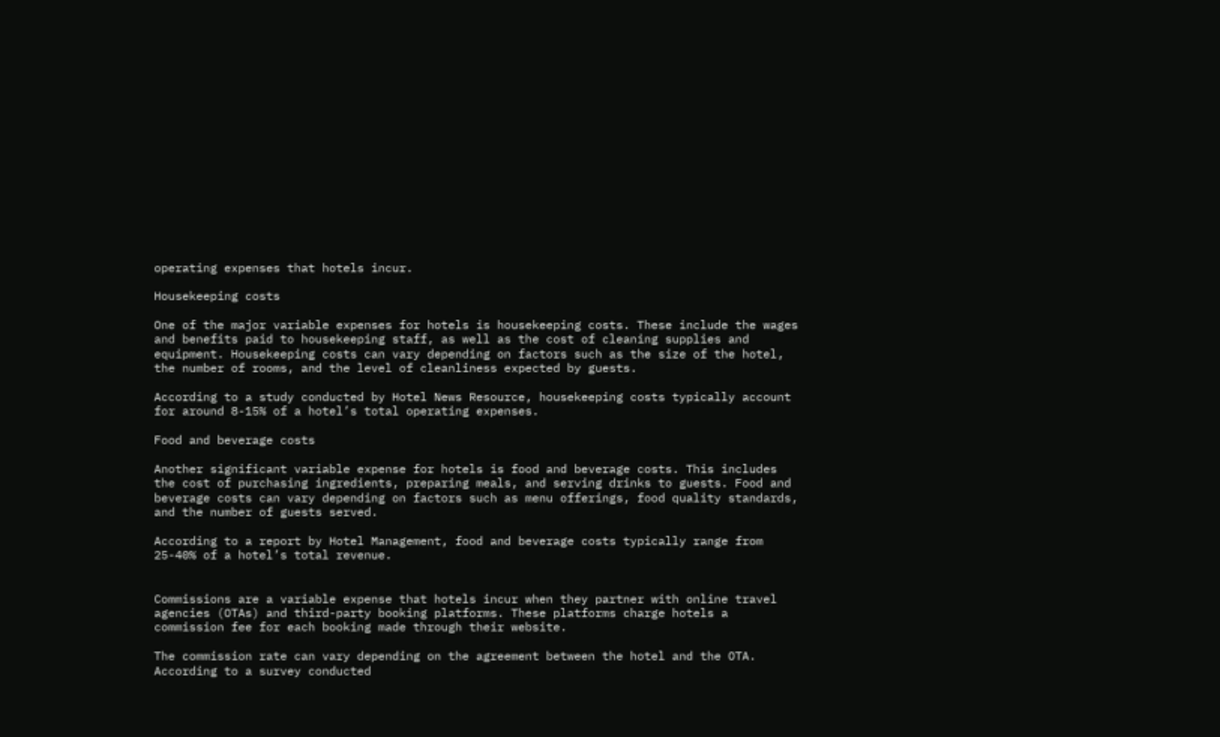operating expenses that hotels incur.

Housekeeping costs

One of the major variable expenses for hotels is housekeeping costs. These include the wages and benefits paid to housekeeping staff, as well as the cost of cleaning supplies and equipment. Housekeeping costs can vary depending on factors such as the size of the hotel, the number of rooms, and the level of cleanliness expected by guests.

According to a study conducted by Hotel News Resource, housekeeping costs typically account for around 8-15% of a hotel’s total operating expenses.

Food and beverage costs

Another significant variable expense for hotels is food and beverage costs. This includes the cost of purchasing ingredients, preparing meals, and serving drinks to guests. Food and beverage costs can vary depending on factors such as menu offerings, food quality standards, and the number of guests served.

According to a report by Hotel Management, food and beverage costs typically range from 25-40% of a hotel’s total revenue.


Commissions are a variable expense that hotels incur when they partner with online travel agencies (OTAs) and third-party booking platforms. These platforms charge hotels a commission fee for each booking made through their website.

The commission rate can vary depending on the agreement between the hotel and the OTA. According to a survey conducted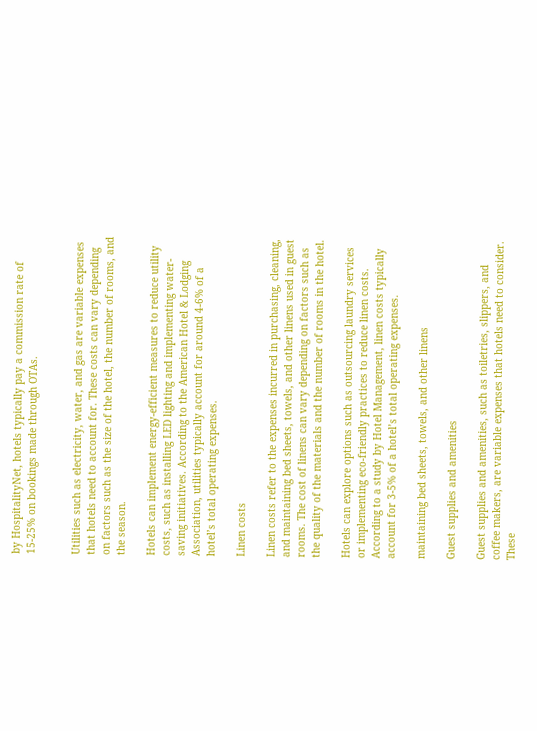by HospitalityNet, hotels typically pay a commission rate of 15-25% on bookings made through OTAs.


Utilities such as electricity, water, and gas are variable expenses that hotels need to account for. These costs can vary depending on factors such as the size of the hotel, the number of rooms, and the season.

Hotels can implement energy-efficient measures to reduce utility costs, such as installing LED lighting and implementing water-saving initiatives. According to the American Hotel & Lodging Association, utilities typically account for around 4-6% of a hotel’s total operating expenses.

Linen costs

Linen costs refer to the expenses incurred in purchasing, cleaning, and maintaining bed sheets, towels, and other linens used in guest rooms. The cost of linens can vary depending on factors such as the quality of the materials and the number of rooms in the hotel.

Hotels can explore options such as outsourcing laundry services or implementing eco-friendly practices to reduce linen costs. According to a study by Hotel Management, linen costs typically account for 3-5% of a hotel’s total operating expenses.

maintaining bed sheets, towels, and other linens

Guest supplies and amenities

Guest supplies and amenities, such as toiletries, slippers, and coffee makers, are variable expenses that hotels need to consider. These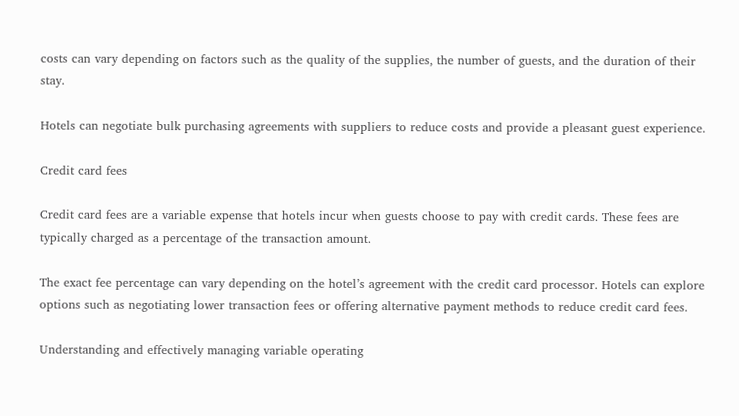costs can vary depending on factors such as the quality of the supplies, the number of guests, and the duration of their stay.

Hotels can negotiate bulk purchasing agreements with suppliers to reduce costs and provide a pleasant guest experience.

Credit card fees

Credit card fees are a variable expense that hotels incur when guests choose to pay with credit cards. These fees are typically charged as a percentage of the transaction amount.

The exact fee percentage can vary depending on the hotel’s agreement with the credit card processor. Hotels can explore options such as negotiating lower transaction fees or offering alternative payment methods to reduce credit card fees.

Understanding and effectively managing variable operating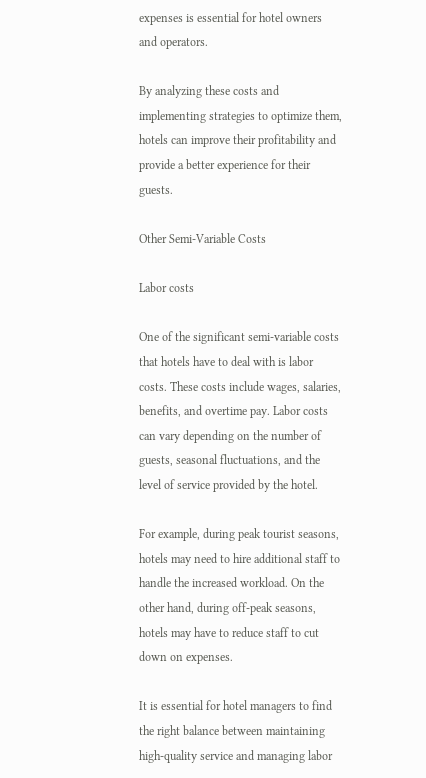expenses is essential for hotel owners and operators.

By analyzing these costs and implementing strategies to optimize them, hotels can improve their profitability and provide a better experience for their guests.

Other Semi-Variable Costs

Labor costs

One of the significant semi-variable costs that hotels have to deal with is labor costs. These costs include wages, salaries, benefits, and overtime pay. Labor costs can vary depending on the number of guests, seasonal fluctuations, and the level of service provided by the hotel.

For example, during peak tourist seasons, hotels may need to hire additional staff to handle the increased workload. On the other hand, during off-peak seasons, hotels may have to reduce staff to cut down on expenses.

It is essential for hotel managers to find the right balance between maintaining high-quality service and managing labor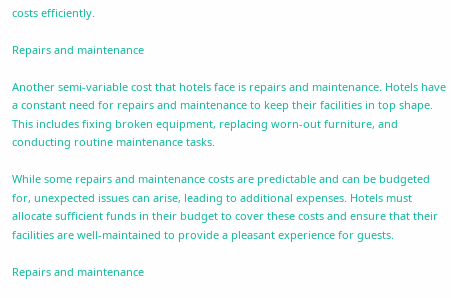costs efficiently.

Repairs and maintenance

Another semi-variable cost that hotels face is repairs and maintenance. Hotels have a constant need for repairs and maintenance to keep their facilities in top shape. This includes fixing broken equipment, replacing worn-out furniture, and conducting routine maintenance tasks.

While some repairs and maintenance costs are predictable and can be budgeted for, unexpected issues can arise, leading to additional expenses. Hotels must allocate sufficient funds in their budget to cover these costs and ensure that their facilities are well-maintained to provide a pleasant experience for guests.

Repairs and maintenance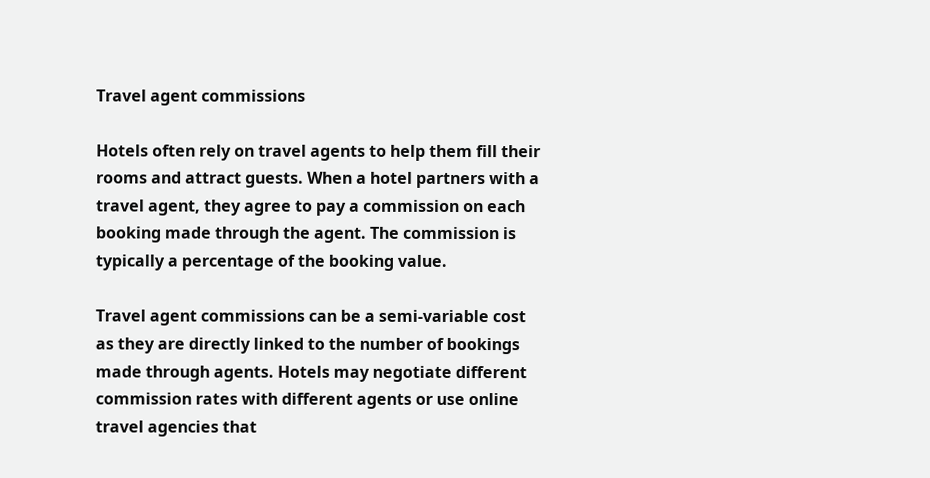Travel agent commissions

Hotels often rely on travel agents to help them fill their rooms and attract guests. When a hotel partners with a travel agent, they agree to pay a commission on each booking made through the agent. The commission is typically a percentage of the booking value.

Travel agent commissions can be a semi-variable cost as they are directly linked to the number of bookings made through agents. Hotels may negotiate different commission rates with different agents or use online travel agencies that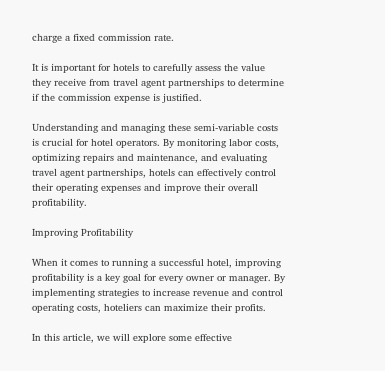charge a fixed commission rate.

It is important for hotels to carefully assess the value they receive from travel agent partnerships to determine if the commission expense is justified.

Understanding and managing these semi-variable costs is crucial for hotel operators. By monitoring labor costs, optimizing repairs and maintenance, and evaluating travel agent partnerships, hotels can effectively control their operating expenses and improve their overall profitability.

Improving Profitability

When it comes to running a successful hotel, improving profitability is a key goal for every owner or manager. By implementing strategies to increase revenue and control operating costs, hoteliers can maximize their profits.

In this article, we will explore some effective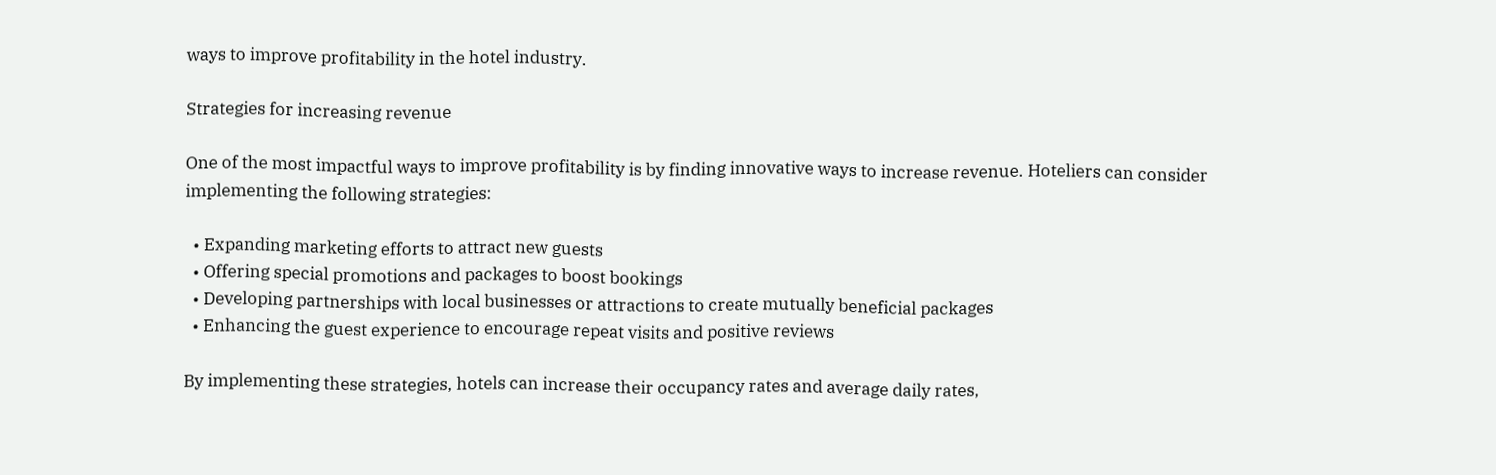ways to improve profitability in the hotel industry.

Strategies for increasing revenue

One of the most impactful ways to improve profitability is by finding innovative ways to increase revenue. Hoteliers can consider implementing the following strategies:

  • Expanding marketing efforts to attract new guests
  • Offering special promotions and packages to boost bookings
  • Developing partnerships with local businesses or attractions to create mutually beneficial packages
  • Enhancing the guest experience to encourage repeat visits and positive reviews

By implementing these strategies, hotels can increase their occupancy rates and average daily rates,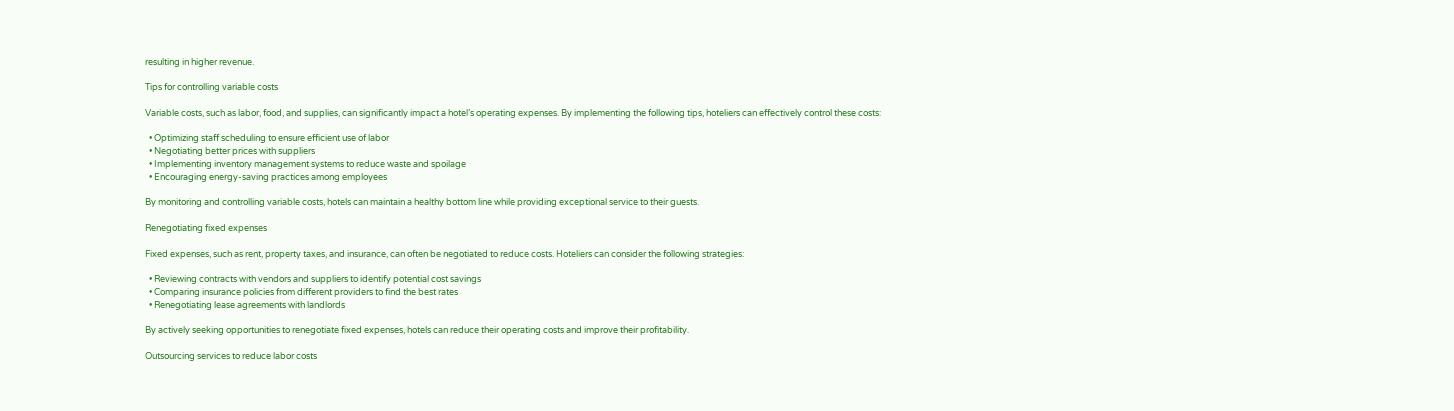resulting in higher revenue.

Tips for controlling variable costs

Variable costs, such as labor, food, and supplies, can significantly impact a hotel’s operating expenses. By implementing the following tips, hoteliers can effectively control these costs:

  • Optimizing staff scheduling to ensure efficient use of labor
  • Negotiating better prices with suppliers
  • Implementing inventory management systems to reduce waste and spoilage
  • Encouraging energy-saving practices among employees

By monitoring and controlling variable costs, hotels can maintain a healthy bottom line while providing exceptional service to their guests.

Renegotiating fixed expenses

Fixed expenses, such as rent, property taxes, and insurance, can often be negotiated to reduce costs. Hoteliers can consider the following strategies:

  • Reviewing contracts with vendors and suppliers to identify potential cost savings
  • Comparing insurance policies from different providers to find the best rates
  • Renegotiating lease agreements with landlords

By actively seeking opportunities to renegotiate fixed expenses, hotels can reduce their operating costs and improve their profitability.

Outsourcing services to reduce labor costs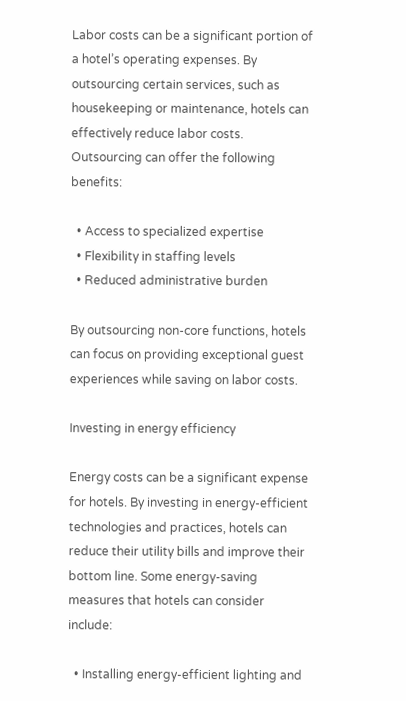Labor costs can be a significant portion of a hotel’s operating expenses. By outsourcing certain services, such as housekeeping or maintenance, hotels can effectively reduce labor costs. Outsourcing can offer the following benefits:

  • Access to specialized expertise
  • Flexibility in staffing levels
  • Reduced administrative burden

By outsourcing non-core functions, hotels can focus on providing exceptional guest experiences while saving on labor costs.

Investing in energy efficiency

Energy costs can be a significant expense for hotels. By investing in energy-efficient technologies and practices, hotels can reduce their utility bills and improve their bottom line. Some energy-saving measures that hotels can consider include:

  • Installing energy-efficient lighting and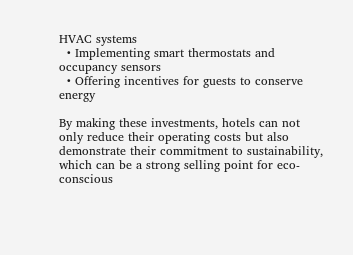HVAC systems
  • Implementing smart thermostats and occupancy sensors
  • Offering incentives for guests to conserve energy

By making these investments, hotels can not only reduce their operating costs but also demonstrate their commitment to sustainability, which can be a strong selling point for eco-conscious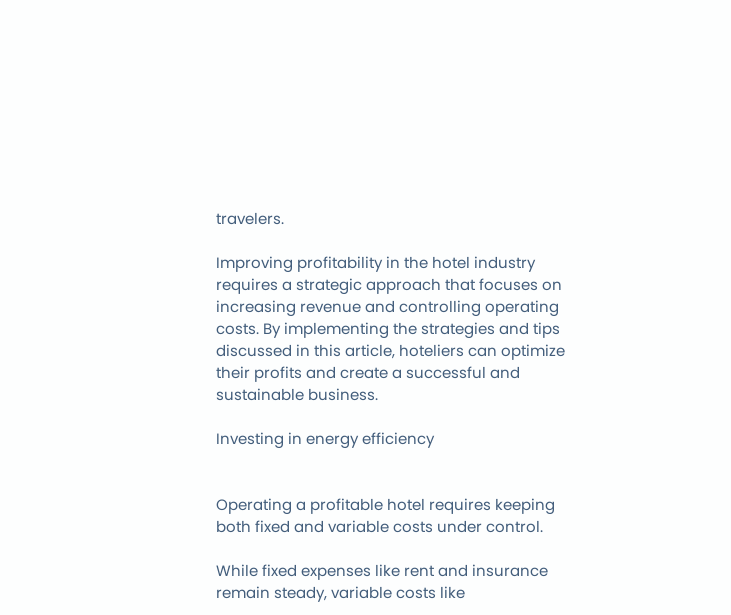travelers.

Improving profitability in the hotel industry requires a strategic approach that focuses on increasing revenue and controlling operating costs. By implementing the strategies and tips discussed in this article, hoteliers can optimize their profits and create a successful and sustainable business.

Investing in energy efficiency


Operating a profitable hotel requires keeping both fixed and variable costs under control.

While fixed expenses like rent and insurance remain steady, variable costs like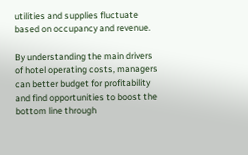utilities and supplies fluctuate based on occupancy and revenue.

By understanding the main drivers of hotel operating costs, managers can better budget for profitability and find opportunities to boost the bottom line through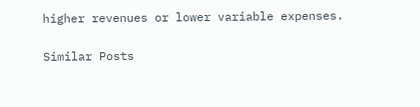higher revenues or lower variable expenses.

Similar Posts